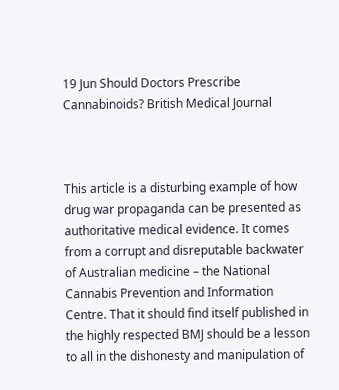19 Jun Should Doctors Prescribe Cannabinoids? British Medical Journal



This article is a disturbing example of how drug war propaganda can be presented as authoritative medical evidence. It comes from a corrupt and disreputable backwater of Australian medicine – the National Cannabis Prevention and Information Centre. That it should find itself published in the highly respected BMJ should be a lesson to all in the dishonesty and manipulation of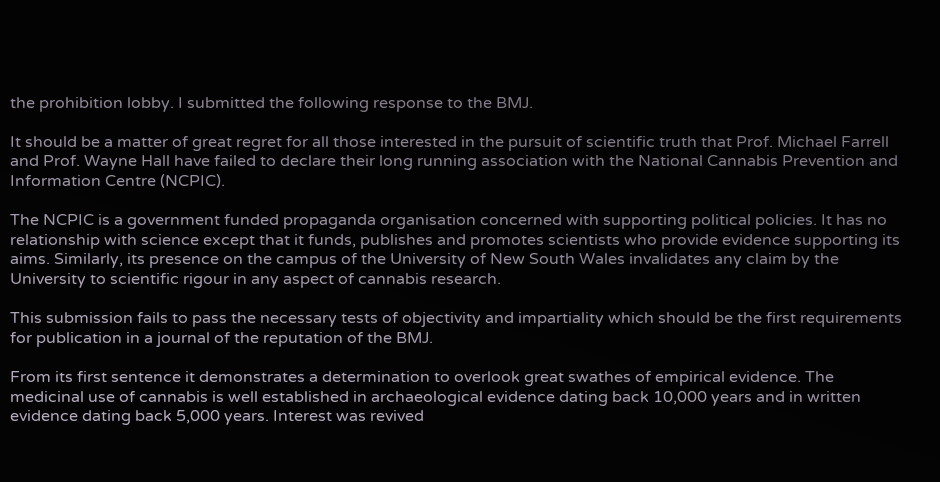the prohibition lobby. I submitted the following response to the BMJ.

It should be a matter of great regret for all those interested in the pursuit of scientific truth that Prof. Michael Farrell and Prof. Wayne Hall have failed to declare their long running association with the National Cannabis Prevention and Information Centre (NCPIC).

The NCPIC is a government funded propaganda organisation concerned with supporting political policies. It has no relationship with science except that it funds, publishes and promotes scientists who provide evidence supporting its aims. Similarly, its presence on the campus of the University of New South Wales invalidates any claim by the University to scientific rigour in any aspect of cannabis research.

This submission fails to pass the necessary tests of objectivity and impartiality which should be the first requirements for publication in a journal of the reputation of the BMJ.

From its first sentence it demonstrates a determination to overlook great swathes of empirical evidence. The medicinal use of cannabis is well established in archaeological evidence dating back 10,000 years and in written evidence dating back 5,000 years. Interest was revived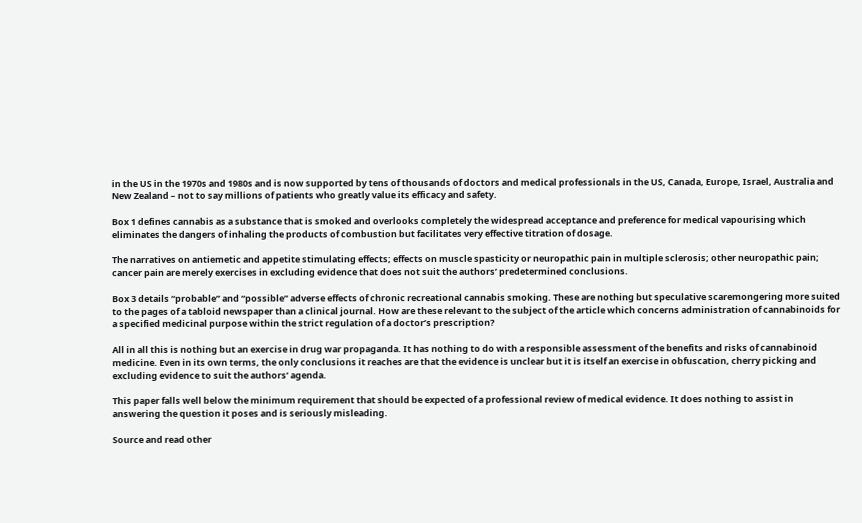in the US in the 1970s and 1980s and is now supported by tens of thousands of doctors and medical professionals in the US, Canada, Europe, Israel, Australia and New Zealand – not to say millions of patients who greatly value its efficacy and safety.

Box 1 defines cannabis as a substance that is smoked and overlooks completely the widespread acceptance and preference for medical vapourising which eliminates the dangers of inhaling the products of combustion but facilitates very effective titration of dosage.

The narratives on antiemetic and appetite stimulating effects; effects on muscle spasticity or neuropathic pain in multiple sclerosis; other neuropathic pain; cancer pain are merely exercises in excluding evidence that does not suit the authors’ predetermined conclusions.

Box 3 details “probable” and “possible” adverse effects of chronic recreational cannabis smoking. These are nothing but speculative scaremongering more suited to the pages of a tabloid newspaper than a clinical journal. How are these relevant to the subject of the article which concerns administration of cannabinoids for a specified medicinal purpose within the strict regulation of a doctor’s prescription?

All in all this is nothing but an exercise in drug war propaganda. It has nothing to do with a responsible assessment of the benefits and risks of cannabinoid medicine. Even in its own terms, the only conclusions it reaches are that the evidence is unclear but it is itself an exercise in obfuscation, cherry picking and excluding evidence to suit the authors’ agenda.

This paper falls well below the minimum requirement that should be expected of a professional review of medical evidence. It does nothing to assist in answering the question it poses and is seriously misleading.

Source and read other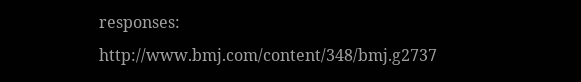responses: http://www.bmj.com/content/348/bmj.g2737